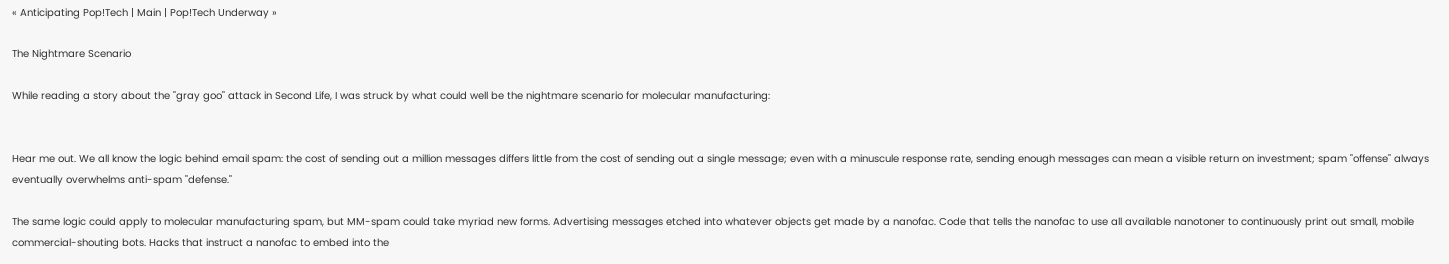« Anticipating Pop!Tech | Main | Pop!Tech Underway »

The Nightmare Scenario

While reading a story about the "gray goo" attack in Second Life, I was struck by what could well be the nightmare scenario for molecular manufacturing:


Hear me out. We all know the logic behind email spam: the cost of sending out a million messages differs little from the cost of sending out a single message; even with a minuscule response rate, sending enough messages can mean a visible return on investment; spam "offense" always eventually overwhelms anti-spam "defense."

The same logic could apply to molecular manufacturing spam, but MM-spam could take myriad new forms. Advertising messages etched into whatever objects get made by a nanofac. Code that tells the nanofac to use all available nanotoner to continuously print out small, mobile commercial-shouting bots. Hacks that instruct a nanofac to embed into the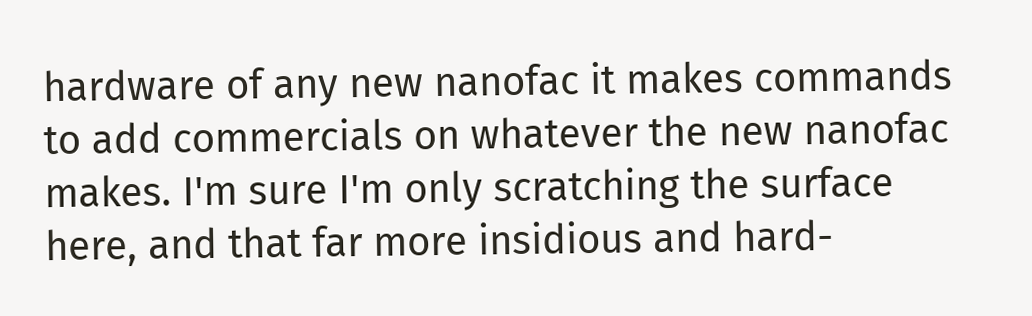hardware of any new nanofac it makes commands to add commercials on whatever the new nanofac makes. I'm sure I'm only scratching the surface here, and that far more insidious and hard-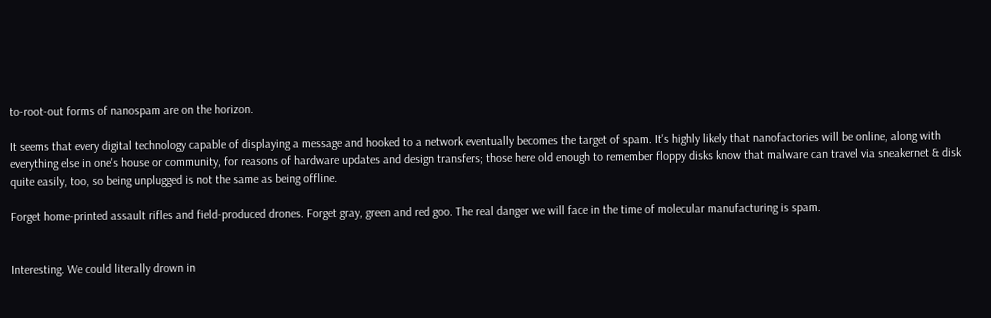to-root-out forms of nanospam are on the horizon.

It seems that every digital technology capable of displaying a message and hooked to a network eventually becomes the target of spam. It's highly likely that nanofactories will be online, along with everything else in one's house or community, for reasons of hardware updates and design transfers; those here old enough to remember floppy disks know that malware can travel via sneakernet & disk quite easily, too, so being unplugged is not the same as being offline.

Forget home-printed assault rifles and field-produced drones. Forget gray, green and red goo. The real danger we will face in the time of molecular manufacturing is spam.


Interesting. We could literally drown in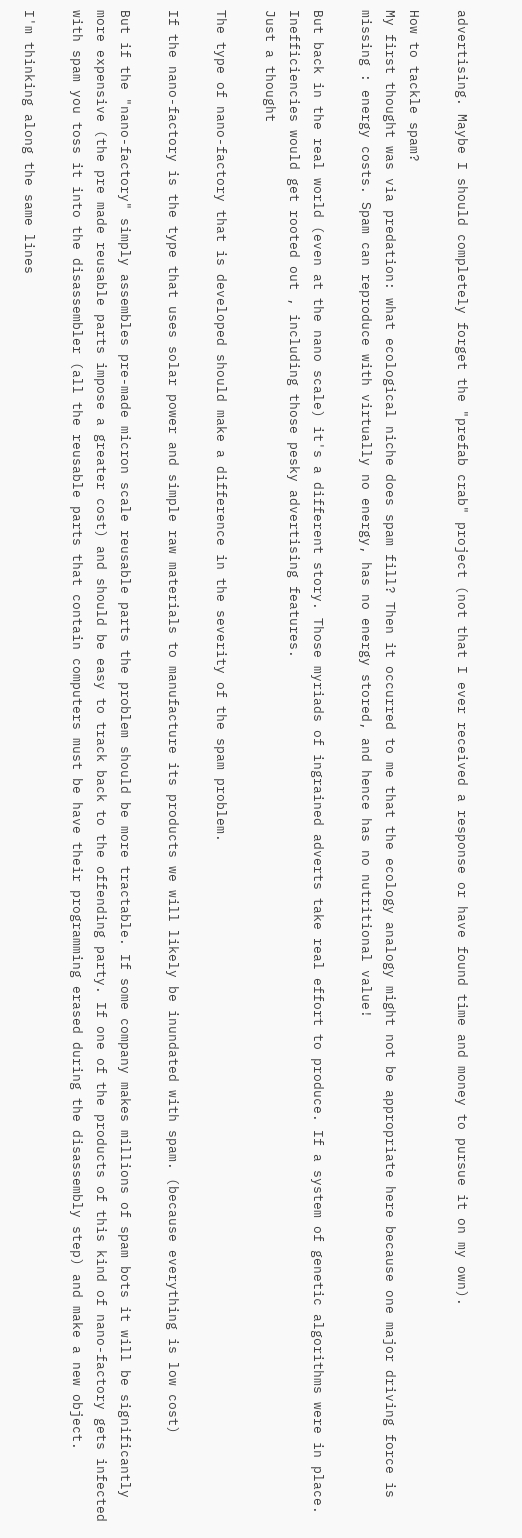advertising. Maybe I should completely forget the "prefab crab" project (not that I ever received a response or have found time and money to pursue it on my own).

How to tackle spam?
My first thought was via predation: what ecological niche does spam fill? Then it occurred to me that the ecology analogy might not be appropriate here because one major driving force is missing : energy costs. Spam can reproduce with virtually no energy, has no energy stored, and hence has no nutritional value!

But back in the real world (even at the nano scale) it's a different story. Those myriads of ingrained adverts take real effort to produce. If a system of genetic algorithms were in place. Inefficiencies would get rooted out , including those pesky advertising features.
Just a thought

The type of nano-factory that is developed should make a difference in the severity of the spam problem.

If the nano-factory is the type that uses solar power and simple raw materials to manufacture its products we will likely be inundated with spam. (because everything is low cost)

But if the "nano-factory" simply assembles pre-made micron scale reusable parts the problem should be more tractable. If some company makes millions of spam bots it will be significantly more expensive (the pre made reusable parts impose a greater cost) and should be easy to track back to the offending party. If one of the products of this kind of nano-factory gets infected with spam you toss it into the disassembler (all the reusable parts that contain computers must be have their programming erased during the disassembly step) and make a new object.

I'm thinking along the same lines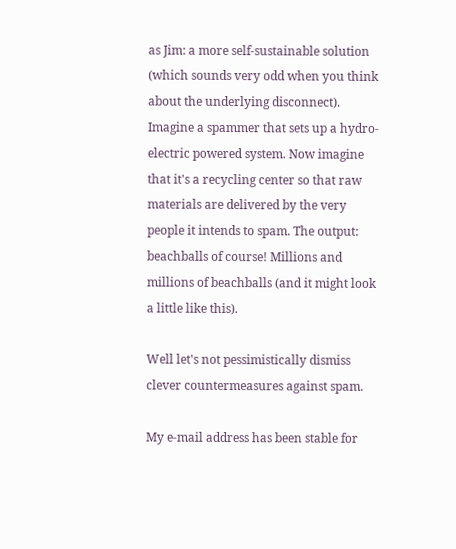as Jim: a more self-sustainable solution (which sounds very odd when you think about the underlying disconnect). Imagine a spammer that sets up a hydro-electric powered system. Now imagine that it's a recycling center so that raw materials are delivered by the very people it intends to spam. The output: beachballs of course! Millions and millions of beachballs (and it might look a little like this).

Well let's not pessimistically dismiss clever countermeasures against spam.

My e-mail address has been stable for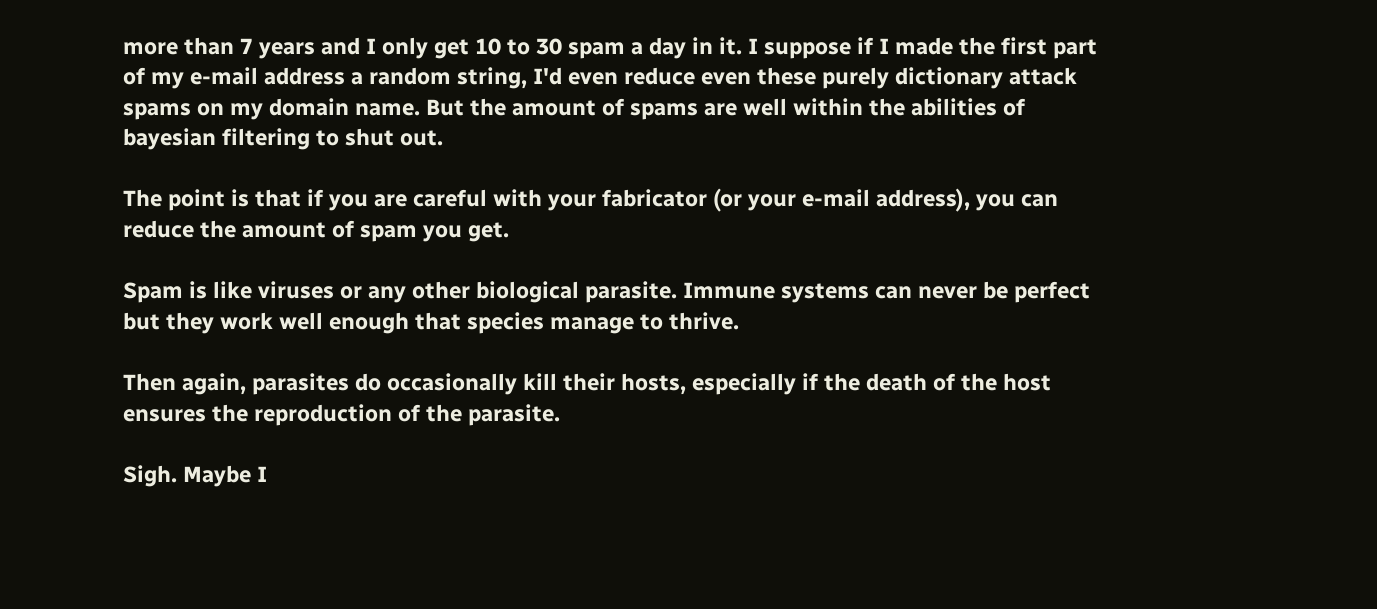more than 7 years and I only get 10 to 30 spam a day in it. I suppose if I made the first part of my e-mail address a random string, I'd even reduce even these purely dictionary attack spams on my domain name. But the amount of spams are well within the abilities of bayesian filtering to shut out.

The point is that if you are careful with your fabricator (or your e-mail address), you can reduce the amount of spam you get.

Spam is like viruses or any other biological parasite. Immune systems can never be perfect but they work well enough that species manage to thrive.

Then again, parasites do occasionally kill their hosts, especially if the death of the host ensures the reproduction of the parasite.

Sigh. Maybe I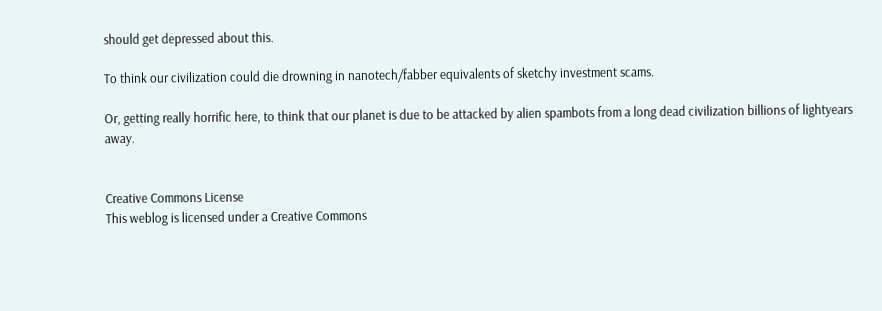should get depressed about this.

To think our civilization could die drowning in nanotech/fabber equivalents of sketchy investment scams.

Or, getting really horrific here, to think that our planet is due to be attacked by alien spambots from a long dead civilization billions of lightyears away.


Creative Commons License
This weblog is licensed under a Creative Commons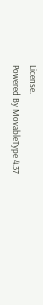License.
Powered By MovableType 4.37